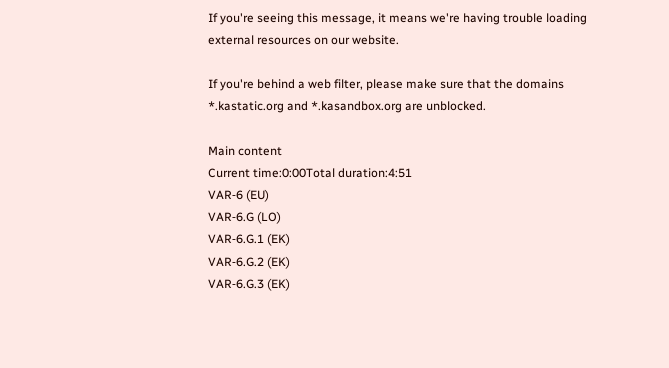If you're seeing this message, it means we're having trouble loading external resources on our website.

If you're behind a web filter, please make sure that the domains *.kastatic.org and *.kasandbox.org are unblocked.

Main content
Current time:0:00Total duration:4:51
VAR‑6 (EU)
VAR‑6.G (LO)
VAR‑6.G.1 (EK)
VAR‑6.G.2 (EK)
VAR‑6.G.3 (EK)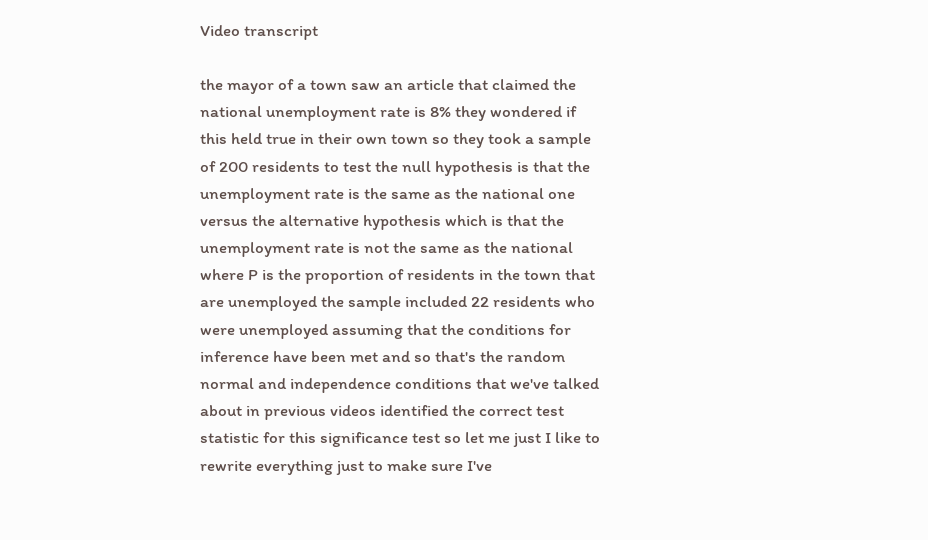Video transcript

the mayor of a town saw an article that claimed the national unemployment rate is 8% they wondered if this held true in their own town so they took a sample of 200 residents to test the null hypothesis is that the unemployment rate is the same as the national one versus the alternative hypothesis which is that the unemployment rate is not the same as the national where P is the proportion of residents in the town that are unemployed the sample included 22 residents who were unemployed assuming that the conditions for inference have been met and so that's the random normal and independence conditions that we've talked about in previous videos identified the correct test statistic for this significance test so let me just I like to rewrite everything just to make sure I've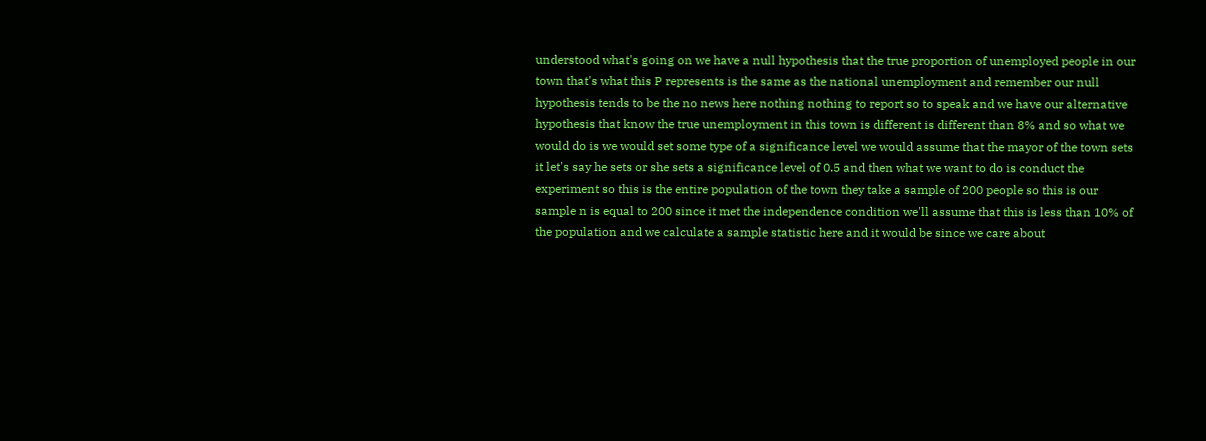understood what's going on we have a null hypothesis that the true proportion of unemployed people in our town that's what this P represents is the same as the national unemployment and remember our null hypothesis tends to be the no news here nothing nothing to report so to speak and we have our alternative hypothesis that know the true unemployment in this town is different is different than 8% and so what we would do is we would set some type of a significance level we would assume that the mayor of the town sets it let's say he sets or she sets a significance level of 0.5 and then what we want to do is conduct the experiment so this is the entire population of the town they take a sample of 200 people so this is our sample n is equal to 200 since it met the independence condition we'll assume that this is less than 10% of the population and we calculate a sample statistic here and it would be since we care about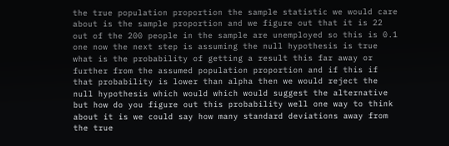the true population proportion the sample statistic we would care about is the sample proportion and we figure out that it is 22 out of the 200 people in the sample are unemployed so this is 0.1 one now the next step is assuming the null hypothesis is true what is the probability of getting a result this far away or further from the assumed population proportion and if this if that probability is lower than alpha then we would reject the null hypothesis which would which would suggest the alternative but how do you figure out this probability well one way to think about it is we could say how many standard deviations away from the true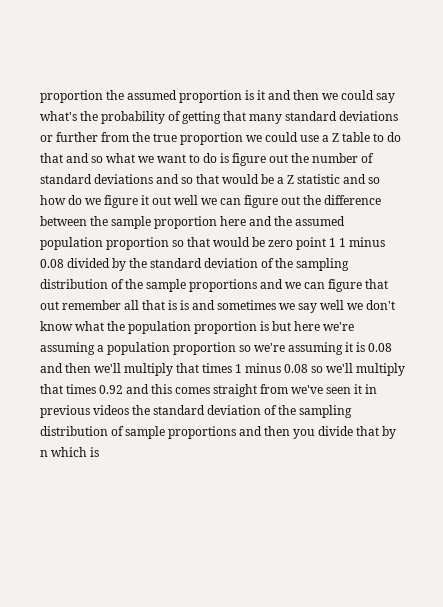proportion the assumed proportion is it and then we could say what's the probability of getting that many standard deviations or further from the true proportion we could use a Z table to do that and so what we want to do is figure out the number of standard deviations and so that would be a Z statistic and so how do we figure it out well we can figure out the difference between the sample proportion here and the assumed population proportion so that would be zero point 1 1 minus 0.08 divided by the standard deviation of the sampling distribution of the sample proportions and we can figure that out remember all that is is and sometimes we say well we don't know what the population proportion is but here we're assuming a population proportion so we're assuming it is 0.08 and then we'll multiply that times 1 minus 0.08 so we'll multiply that times 0.92 and this comes straight from we've seen it in previous videos the standard deviation of the sampling distribution of sample proportions and then you divide that by n which is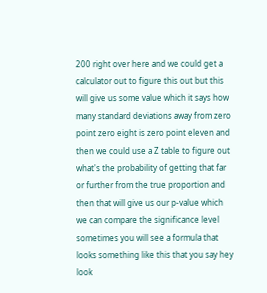200 right over here and we could get a calculator out to figure this out but this will give us some value which it says how many standard deviations away from zero point zero eight is zero point eleven and then we could use a Z table to figure out what's the probability of getting that far or further from the true proportion and then that will give us our p-value which we can compare the significance level sometimes you will see a formula that looks something like this that you say hey look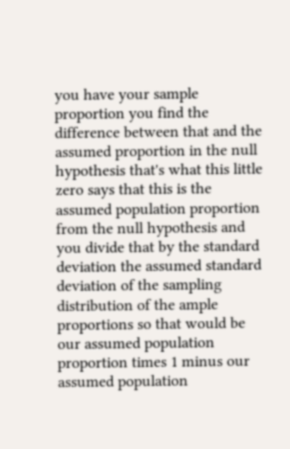you have your sample proportion you find the difference between that and the assumed proportion in the null hypothesis that's what this little zero says that this is the assumed population proportion from the null hypothesis and you divide that by the standard deviation the assumed standard deviation of the sampling distribution of the ample proportions so that would be our assumed population proportion times 1 minus our assumed population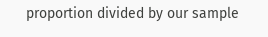proportion divided by our sample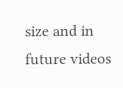size and in future videos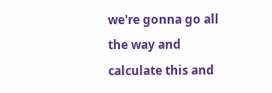we're gonna go all the way and calculate this and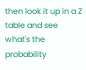then look it up in a Z table and see what's the probability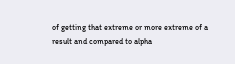of getting that extreme or more extreme of a result and compared to alpha